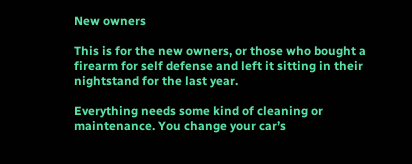New owners

This is for the new owners, or those who bought a firearm for self defense and left it sitting in their nightstand for the last year.

Everything needs some kind of cleaning or maintenance. You change your car’s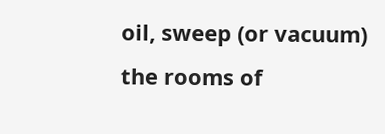oil, sweep (or vacuum) the rooms of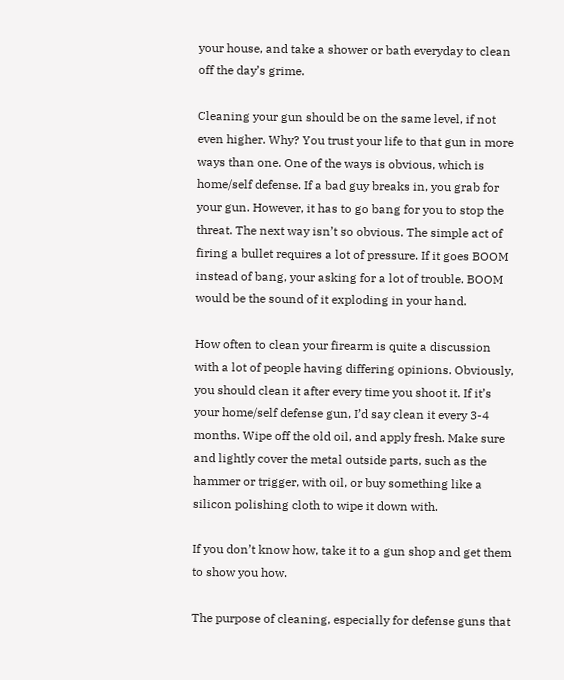your house, and take a shower or bath everyday to clean off the day’s grime.

Cleaning your gun should be on the same level, if not even higher. Why? You trust your life to that gun in more ways than one. One of the ways is obvious, which is home/self defense. If a bad guy breaks in, you grab for your gun. However, it has to go bang for you to stop the threat. The next way isn’t so obvious. The simple act of firing a bullet requires a lot of pressure. If it goes BOOM instead of bang, your asking for a lot of trouble. BOOM would be the sound of it exploding in your hand.

How often to clean your firearm is quite a discussion with a lot of people having differing opinions. Obviously, you should clean it after every time you shoot it. If it’s your home/self defense gun, I’d say clean it every 3-4 months. Wipe off the old oil, and apply fresh. Make sure and lightly cover the metal outside parts, such as the hammer or trigger, with oil, or buy something like a silicon polishing cloth to wipe it down with.

If you don’t know how, take it to a gun shop and get them to show you how.

The purpose of cleaning, especially for defense guns that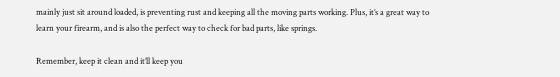mainly just sit around loaded, is preventing rust and keeping all the moving parts working. Plus, it’s a great way to learn your firearm, and is also the perfect way to check for bad parts, like springs.

Remember, keep it clean and it’ll keep you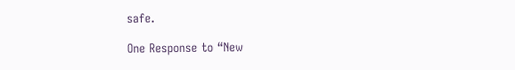safe.

One Response to “New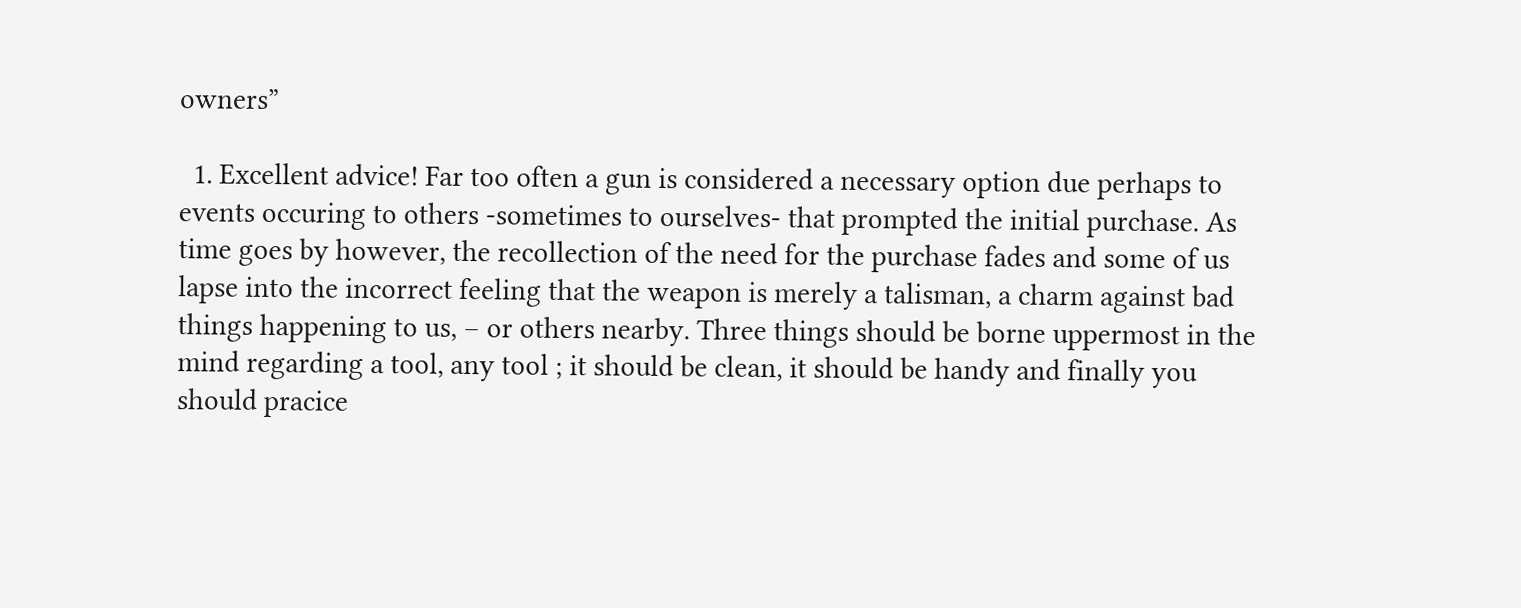owners”

  1. Excellent advice! Far too often a gun is considered a necessary option due perhaps to events occuring to others -sometimes to ourselves- that prompted the initial purchase. As time goes by however, the recollection of the need for the purchase fades and some of us lapse into the incorrect feeling that the weapon is merely a talisman, a charm against bad things happening to us, – or others nearby. Three things should be borne uppermost in the mind regarding a tool, any tool ; it should be clean, it should be handy and finally you should pracice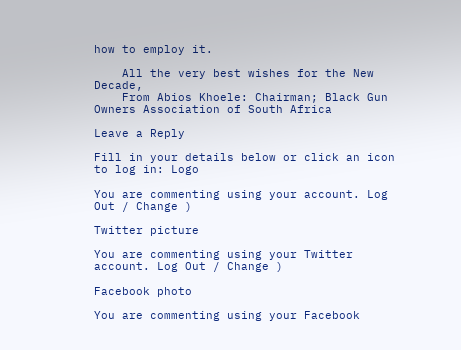how to employ it.

    All the very best wishes for the New Decade,
    From Abios Khoele: Chairman; Black Gun Owners Association of South Africa

Leave a Reply

Fill in your details below or click an icon to log in: Logo

You are commenting using your account. Log Out / Change )

Twitter picture

You are commenting using your Twitter account. Log Out / Change )

Facebook photo

You are commenting using your Facebook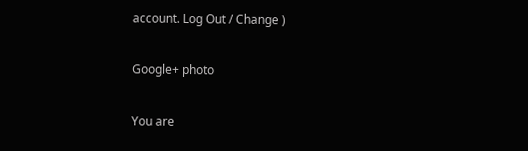account. Log Out / Change )

Google+ photo

You are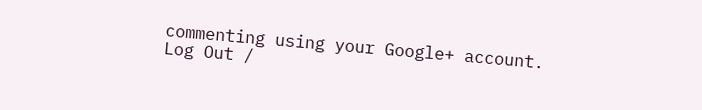commenting using your Google+ account. Log Out /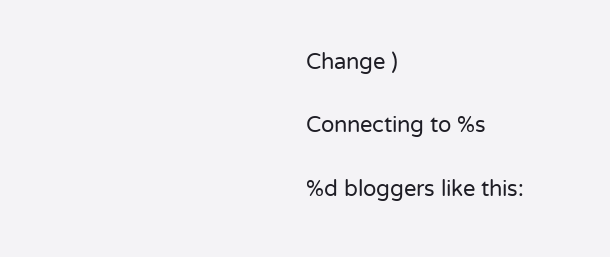Change )

Connecting to %s

%d bloggers like this: